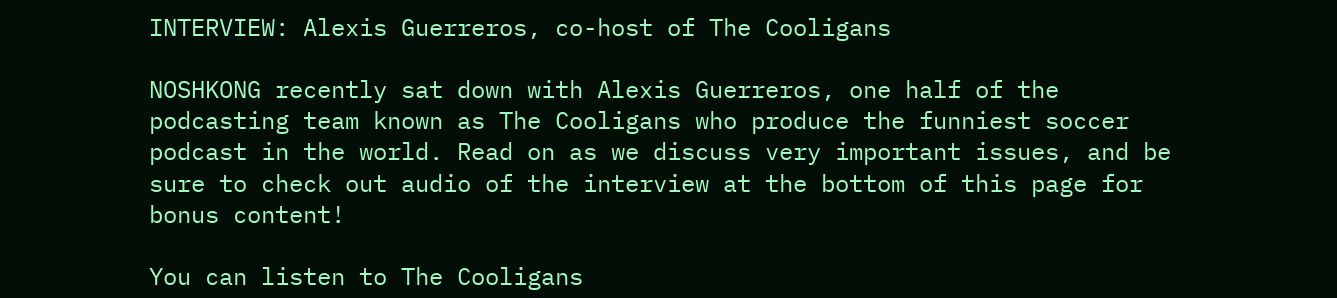INTERVIEW: Alexis Guerreros, co-host of The Cooligans

NOSHKONG recently sat down with Alexis Guerreros, one half of the podcasting team known as The Cooligans who produce the funniest soccer podcast in the world. Read on as we discuss very important issues, and be sure to check out audio of the interview at the bottom of this page for bonus content!

You can listen to The Cooligans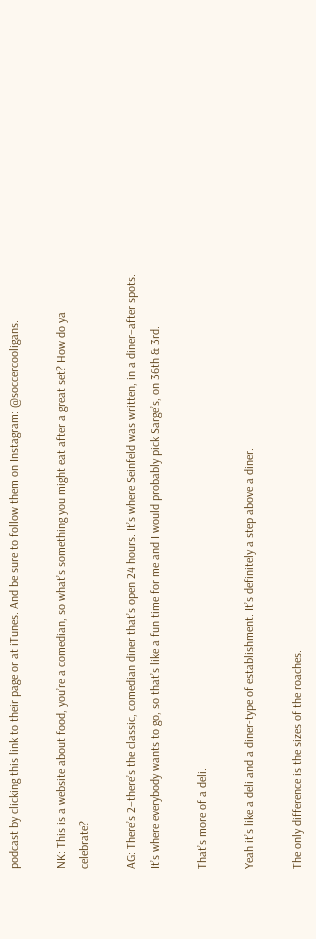podcast by clicking this link to their page or at iTunes. And be sure to follow them on Instagram: @soccercooligans.

NK: This is a website about food, you’re a comedian, so what’s something you might eat after a great set? How do ya celebrate?

AG: There’s 2–there’s the classic, comedian diner that’s open 24 hours. It’s where Seinfeld was written, in a diner–after spots. It’s where everybody wants to go, so that’s like a fun time for me and I would probably pick Sarge’s, on 36th & 3rd.

That’s more of a deli.

Yeah it’s like a deli and a diner-type of establishment. It’s definitely a step above a diner.

The only difference is the sizes of the roaches.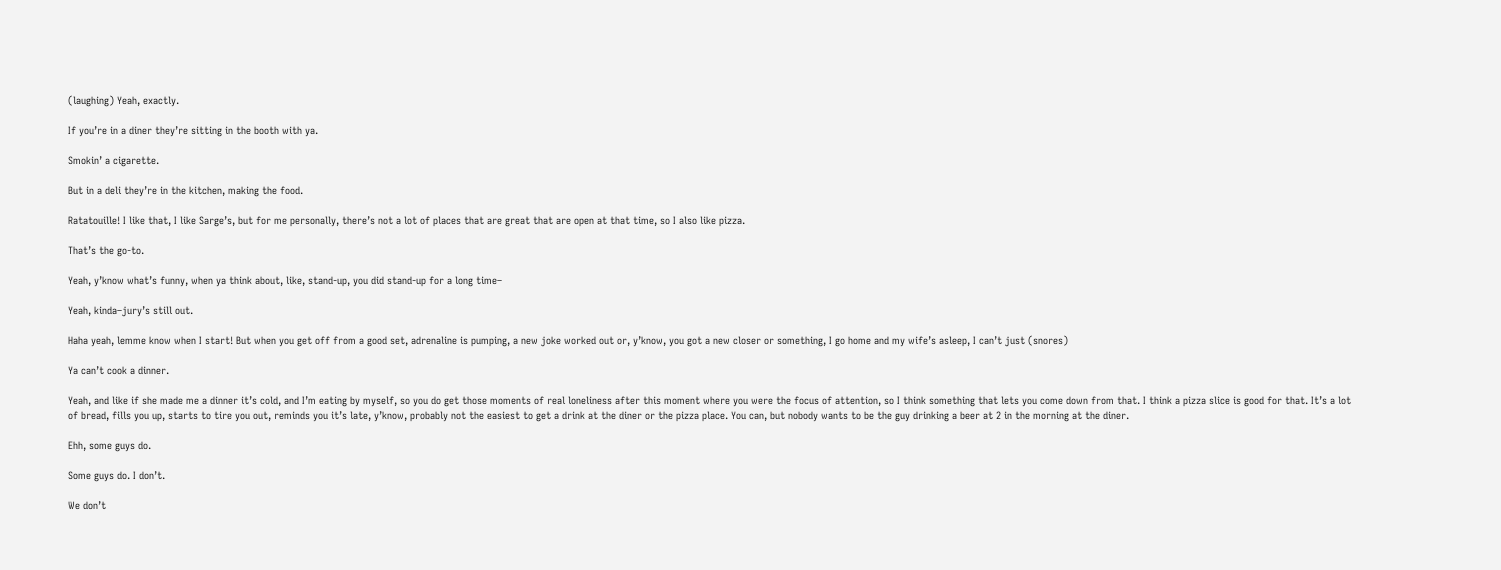(laughing) Yeah, exactly.

If you’re in a diner they’re sitting in the booth with ya.

Smokin’ a cigarette.

But in a deli they’re in the kitchen, making the food.

Ratatouille! I like that, I like Sarge’s, but for me personally, there’s not a lot of places that are great that are open at that time, so I also like pizza.

That’s the go-to.

Yeah, y’know what’s funny, when ya think about, like, stand-up, you did stand-up for a long time–

Yeah, kinda–jury’s still out.

Haha yeah, lemme know when I start! But when you get off from a good set, adrenaline is pumping, a new joke worked out or, y’know, you got a new closer or something, I go home and my wife’s asleep, I can’t just (snores)

Ya can’t cook a dinner.

Yeah, and like if she made me a dinner it’s cold, and I’m eating by myself, so you do get those moments of real loneliness after this moment where you were the focus of attention, so I think something that lets you come down from that. I think a pizza slice is good for that. It’s a lot of bread, fills you up, starts to tire you out, reminds you it’s late, y’know, probably not the easiest to get a drink at the diner or the pizza place. You can, but nobody wants to be the guy drinking a beer at 2 in the morning at the diner.

Ehh, some guys do.

Some guys do. I don’t.

We don’t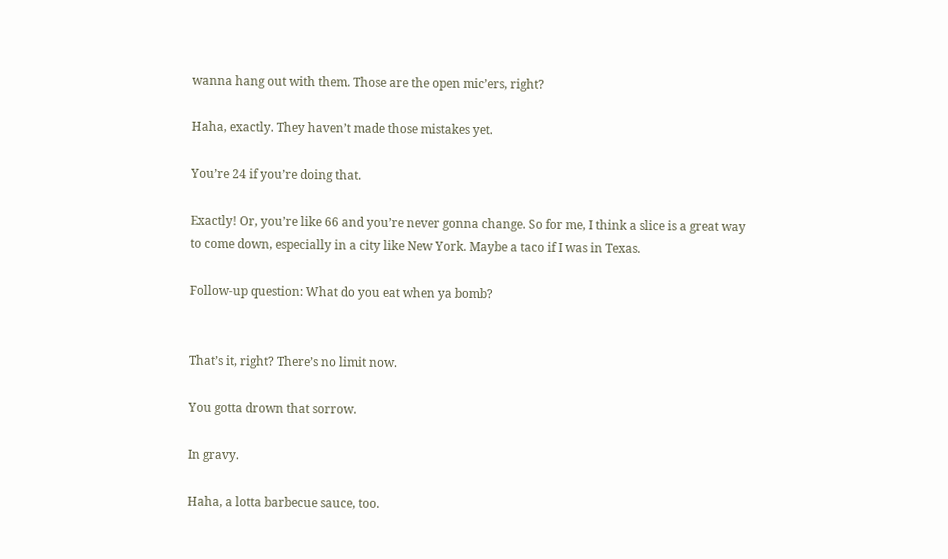wanna hang out with them. Those are the open mic’ers, right?

Haha, exactly. They haven’t made those mistakes yet.

You’re 24 if you’re doing that.

Exactly! Or, you’re like 66 and you’re never gonna change. So for me, I think a slice is a great way to come down, especially in a city like New York. Maybe a taco if I was in Texas.

Follow-up question: What do you eat when ya bomb?


That’s it, right? There’s no limit now.

You gotta drown that sorrow.

In gravy.

Haha, a lotta barbecue sauce, too.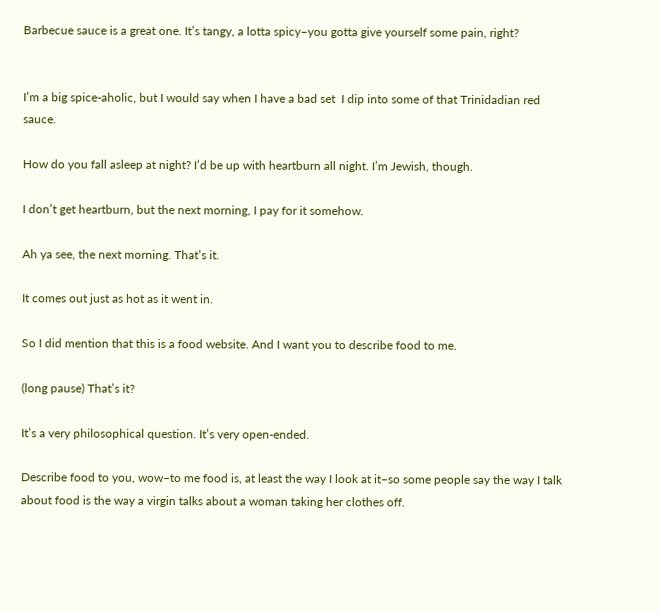Barbecue sauce is a great one. It’s tangy, a lotta spicy–you gotta give yourself some pain, right?


I’m a big spice-aholic, but I would say when I have a bad set  I dip into some of that Trinidadian red sauce.

How do you fall asleep at night? I’d be up with heartburn all night. I’m Jewish, though.

I don’t get heartburn, but the next morning, I pay for it somehow.

Ah ya see, the next morning. That’s it.

It comes out just as hot as it went in.

So I did mention that this is a food website. And I want you to describe food to me.

(long pause) That’s it?

It’s a very philosophical question. It’s very open-ended.

Describe food to you, wow–to me food is, at least the way I look at it–so some people say the way I talk about food is the way a virgin talks about a woman taking her clothes off.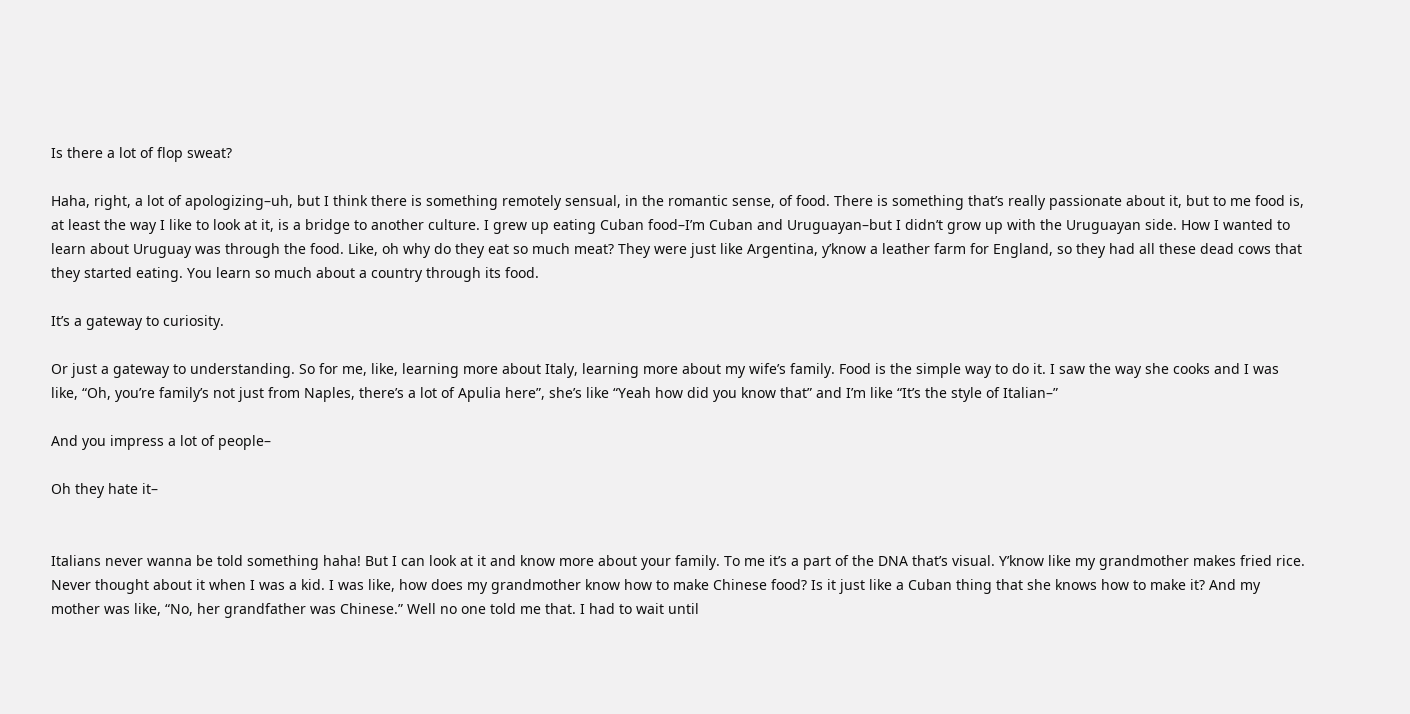Is there a lot of flop sweat?

Haha, right, a lot of apologizing–uh, but I think there is something remotely sensual, in the romantic sense, of food. There is something that’s really passionate about it, but to me food is, at least the way I like to look at it, is a bridge to another culture. I grew up eating Cuban food–I’m Cuban and Uruguayan–but I didn’t grow up with the Uruguayan side. How I wanted to learn about Uruguay was through the food. Like, oh why do they eat so much meat? They were just like Argentina, y’know a leather farm for England, so they had all these dead cows that they started eating. You learn so much about a country through its food.

It’s a gateway to curiosity.

Or just a gateway to understanding. So for me, like, learning more about Italy, learning more about my wife’s family. Food is the simple way to do it. I saw the way she cooks and I was like, “Oh, you’re family’s not just from Naples, there’s a lot of Apulia here”, she’s like “Yeah how did you know that” and I’m like “It’s the style of Italian–”

And you impress a lot of people–

Oh they hate it–


Italians never wanna be told something haha! But I can look at it and know more about your family. To me it’s a part of the DNA that’s visual. Y’know like my grandmother makes fried rice. Never thought about it when I was a kid. I was like, how does my grandmother know how to make Chinese food? Is it just like a Cuban thing that she knows how to make it? And my mother was like, “No, her grandfather was Chinese.” Well no one told me that. I had to wait until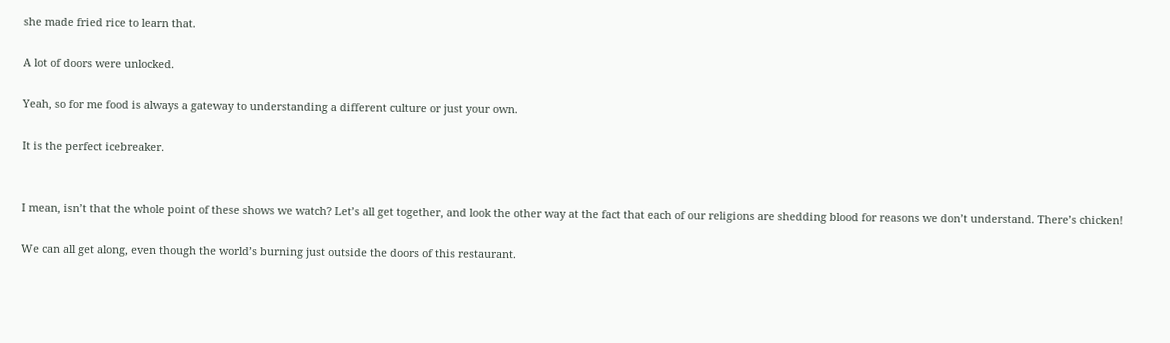she made fried rice to learn that.

A lot of doors were unlocked.

Yeah, so for me food is always a gateway to understanding a different culture or just your own.

It is the perfect icebreaker.


I mean, isn’t that the whole point of these shows we watch? Let’s all get together, and look the other way at the fact that each of our religions are shedding blood for reasons we don’t understand. There’s chicken!

We can all get along, even though the world’s burning just outside the doors of this restaurant.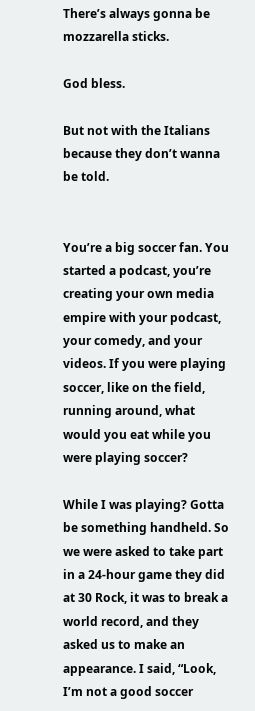There’s always gonna be mozzarella sticks.

God bless.

But not with the Italians because they don’t wanna be told.


You’re a big soccer fan. You started a podcast, you’re creating your own media empire with your podcast, your comedy, and your videos. If you were playing soccer, like on the field, running around, what would you eat while you were playing soccer?

While I was playing? Gotta be something handheld. So we were asked to take part in a 24-hour game they did at 30 Rock, it was to break a world record, and they asked us to make an appearance. I said, “Look, I’m not a good soccer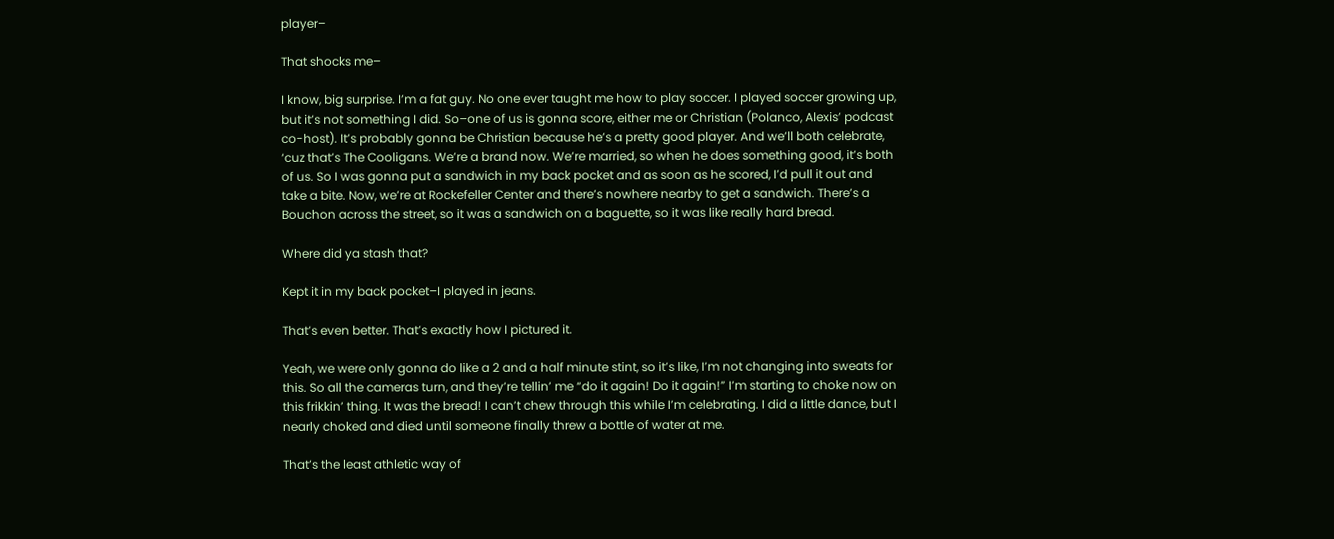player–

That shocks me–

I know, big surprise. I’m a fat guy. No one ever taught me how to play soccer. I played soccer growing up, but it’s not something I did. So–one of us is gonna score, either me or Christian (Polanco, Alexis’ podcast co-host). It’s probably gonna be Christian because he’s a pretty good player. And we’ll both celebrate, ‘cuz that’s The Cooligans. We’re a brand now. We’re married, so when he does something good, it’s both of us. So I was gonna put a sandwich in my back pocket and as soon as he scored, I’d pull it out and take a bite. Now, we’re at Rockefeller Center and there’s nowhere nearby to get a sandwich. There’s a Bouchon across the street, so it was a sandwich on a baguette, so it was like really hard bread.

Where did ya stash that?

Kept it in my back pocket–I played in jeans.

That’s even better. That’s exactly how I pictured it.

Yeah, we were only gonna do like a 2 and a half minute stint, so it’s like, I’m not changing into sweats for this. So all the cameras turn, and they’re tellin’ me “do it again! Do it again!” I’m starting to choke now on this frikkin’ thing. It was the bread! I can’t chew through this while I’m celebrating. I did a little dance, but I nearly choked and died until someone finally threw a bottle of water at me.

That’s the least athletic way of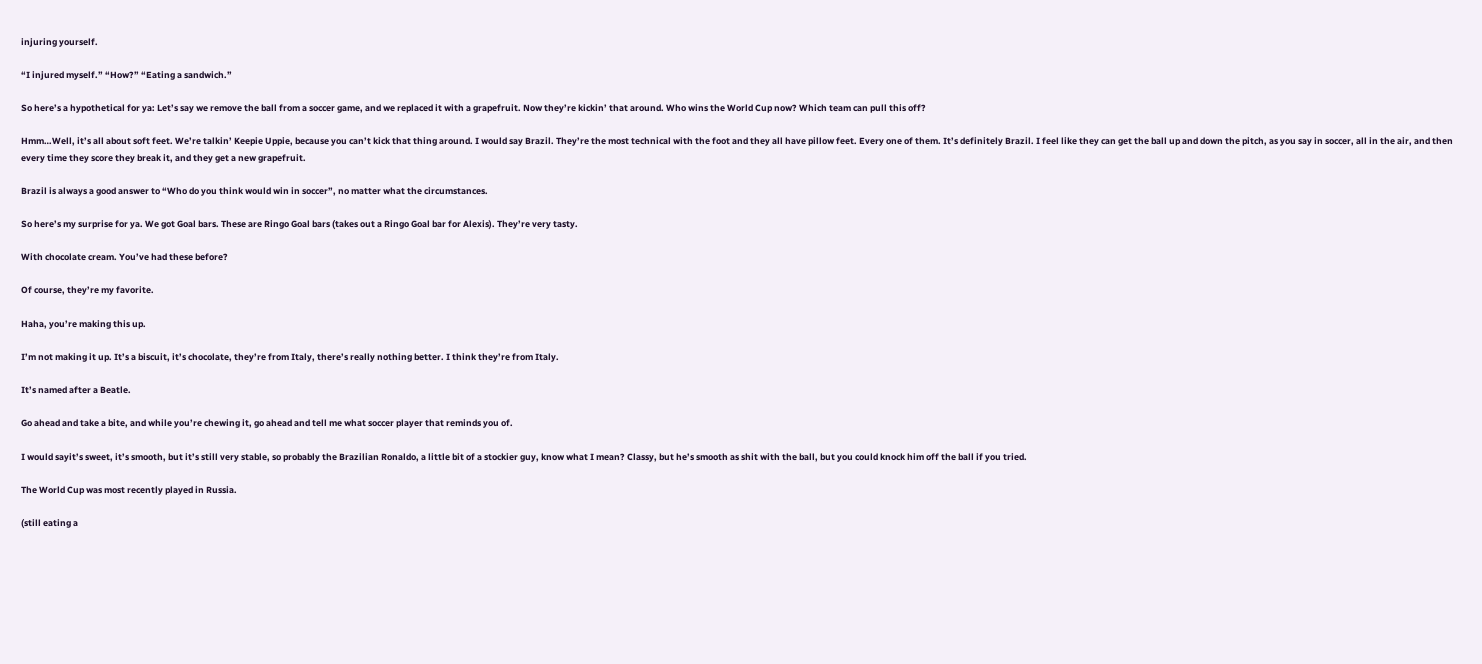injuring yourself.

“I injured myself.” “How?” “Eating a sandwich.”

So here’s a hypothetical for ya: Let’s say we remove the ball from a soccer game, and we replaced it with a grapefruit. Now they’re kickin’ that around. Who wins the World Cup now? Which team can pull this off?

Hmm…Well, it’s all about soft feet. We’re talkin’ Keepie Uppie, because you can’t kick that thing around. I would say Brazil. They’re the most technical with the foot and they all have pillow feet. Every one of them. It’s definitely Brazil. I feel like they can get the ball up and down the pitch, as you say in soccer, all in the air, and then every time they score they break it, and they get a new grapefruit.

Brazil is always a good answer to “Who do you think would win in soccer”, no matter what the circumstances.

So here’s my surprise for ya. We got Goal bars. These are Ringo Goal bars (takes out a Ringo Goal bar for Alexis). They’re very tasty.

With chocolate cream. You’ve had these before?

Of course, they’re my favorite.

Haha, you’re making this up.

I’m not making it up. It’s a biscuit, it’s chocolate, they’re from Italy, there’s really nothing better. I think they’re from Italy.

It’s named after a Beatle.

Go ahead and take a bite, and while you’re chewing it, go ahead and tell me what soccer player that reminds you of.

I would sayit’s sweet, it’s smooth, but it’s still very stable, so probably the Brazilian Ronaldo, a little bit of a stockier guy, know what I mean? Classy, but he’s smooth as shit with the ball, but you could knock him off the ball if you tried.

The World Cup was most recently played in Russia.

(still eating a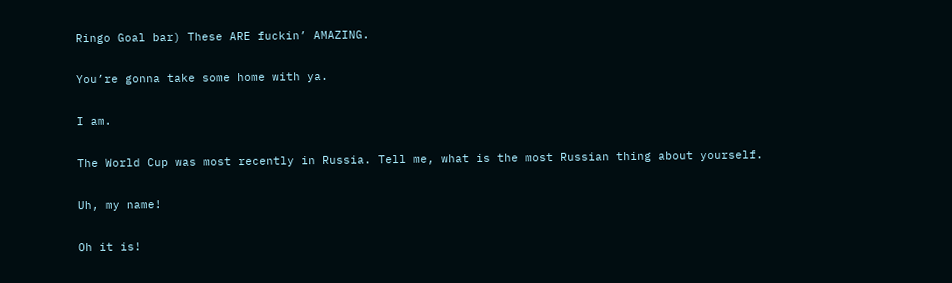Ringo Goal bar) These ARE fuckin’ AMAZING.

You’re gonna take some home with ya.

I am.

The World Cup was most recently in Russia. Tell me, what is the most Russian thing about yourself.

Uh, my name!

Oh it is!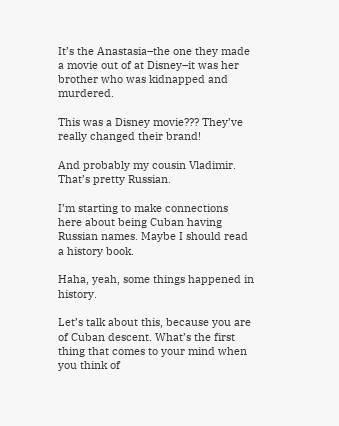It’s the Anastasia–the one they made a movie out of at Disney–it was her brother who was kidnapped and murdered.

This was a Disney movie??? They’ve really changed their brand!

And probably my cousin Vladimir. That’s pretty Russian.

I’m starting to make connections here about being Cuban having Russian names. Maybe I should read a history book.

Haha, yeah, some things happened in history.

Let’s talk about this, because you are of Cuban descent. What’s the first thing that comes to your mind when you think of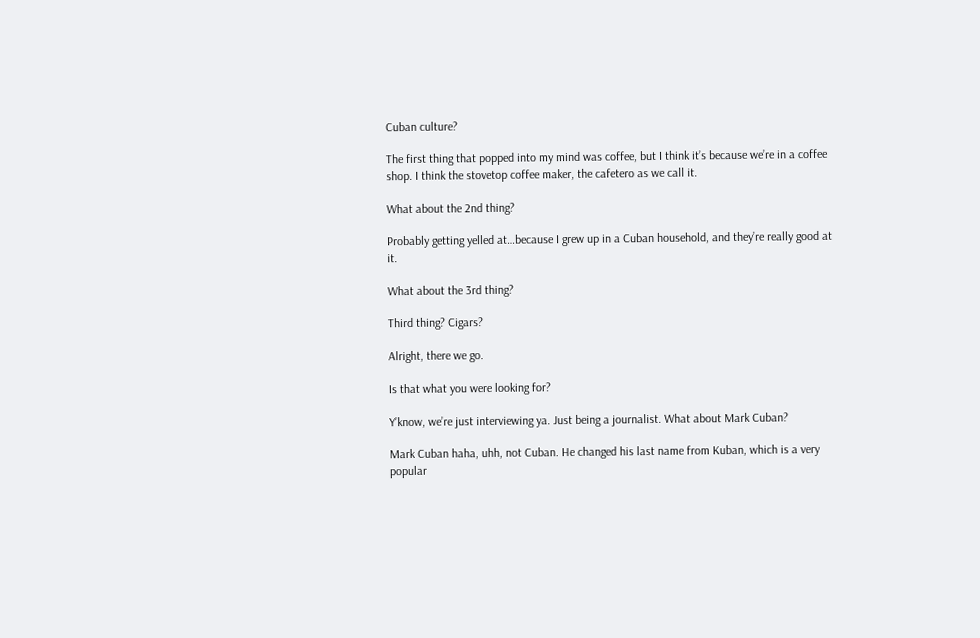Cuban culture?

The first thing that popped into my mind was coffee, but I think it’s because we’re in a coffee shop. I think the stovetop coffee maker, the cafetero as we call it.

What about the 2nd thing?

Probably getting yelled at…because I grew up in a Cuban household, and they’re really good at it.

What about the 3rd thing?

Third thing? Cigars?

Alright, there we go.

Is that what you were looking for?

Y’know, we’re just interviewing ya. Just being a journalist. What about Mark Cuban?

Mark Cuban haha, uhh, not Cuban. He changed his last name from Kuban, which is a very popular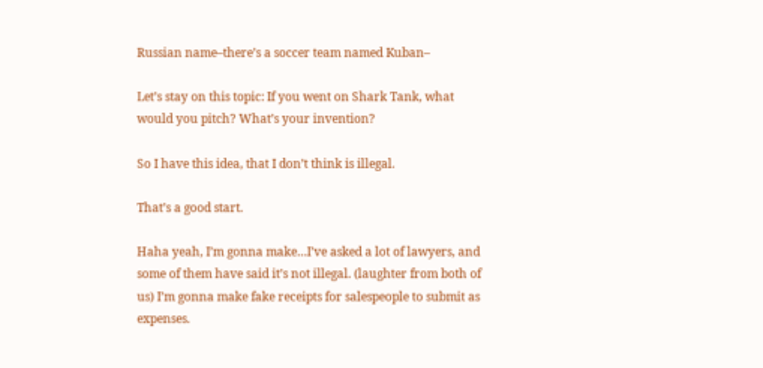Russian name–there’s a soccer team named Kuban–

Let’s stay on this topic: If you went on Shark Tank, what would you pitch? What’s your invention?

So I have this idea, that I don’t think is illegal.

That’s a good start.

Haha yeah, I’m gonna make…I’ve asked a lot of lawyers, and some of them have said it’s not illegal. (laughter from both of us) I’m gonna make fake receipts for salespeople to submit as expenses.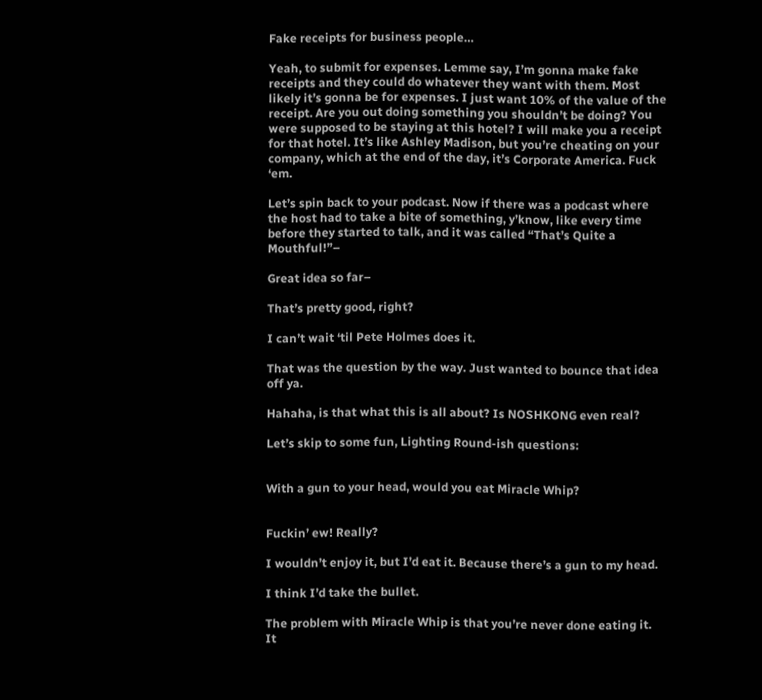Fake receipts for business people…

Yeah, to submit for expenses. Lemme say, I’m gonna make fake receipts and they could do whatever they want with them. Most likely it’s gonna be for expenses. I just want 10% of the value of the receipt. Are you out doing something you shouldn’t be doing? You were supposed to be staying at this hotel? I will make you a receipt for that hotel. It’s like Ashley Madison, but you’re cheating on your company, which at the end of the day, it’s Corporate America. Fuck ‘em.

Let’s spin back to your podcast. Now if there was a podcast where the host had to take a bite of something, y’know, like every time before they started to talk, and it was called “That’s Quite a Mouthful!”–

Great idea so far–

That’s pretty good, right?

I can’t wait ‘til Pete Holmes does it.

That was the question by the way. Just wanted to bounce that idea off ya.

Hahaha, is that what this is all about? Is NOSHKONG even real?

Let’s skip to some fun, Lighting Round-ish questions:


With a gun to your head, would you eat Miracle Whip?


Fuckin’ ew! Really?

I wouldn’t enjoy it, but I’d eat it. Because there’s a gun to my head.

I think I’d take the bullet.

The problem with Miracle Whip is that you’re never done eating it. It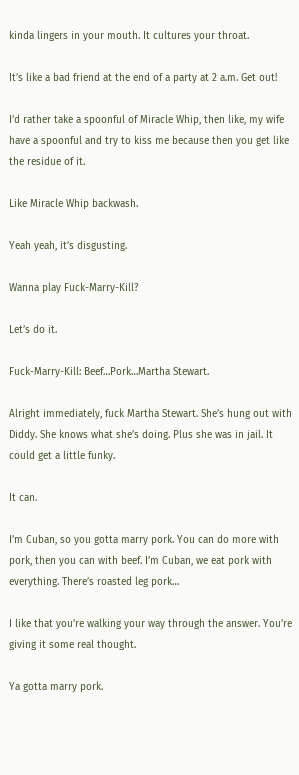kinda lingers in your mouth. It cultures your throat.

It’s like a bad friend at the end of a party at 2 a.m. Get out!

I’d rather take a spoonful of Miracle Whip, then like, my wife have a spoonful and try to kiss me because then you get like the residue of it.

Like Miracle Whip backwash.

Yeah yeah, it’s disgusting.

Wanna play Fuck-Marry-Kill?

Let’s do it.

Fuck-Marry-Kill: Beef…Pork…Martha Stewart.

Alright immediately, fuck Martha Stewart. She’s hung out with Diddy. She knows what she’s doing. Plus she was in jail. It could get a little funky.

It can.

I’m Cuban, so you gotta marry pork. You can do more with pork, then you can with beef. I’m Cuban, we eat pork with everything. There’s roasted leg pork…

I like that you’re walking your way through the answer. You’re giving it some real thought.

Ya gotta marry pork.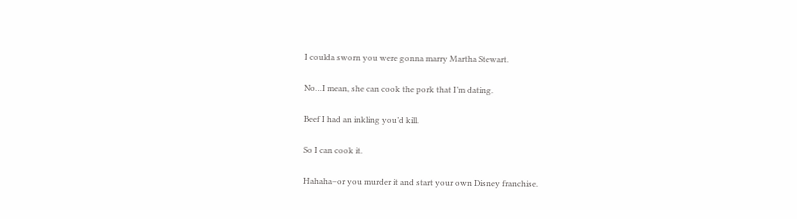I coulda sworn you were gonna marry Martha Stewart.

No…I mean, she can cook the pork that I’m dating.

Beef I had an inkling you’d kill.

So I can cook it.

Hahaha–or you murder it and start your own Disney franchise.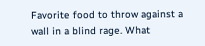Favorite food to throw against a wall in a blind rage. What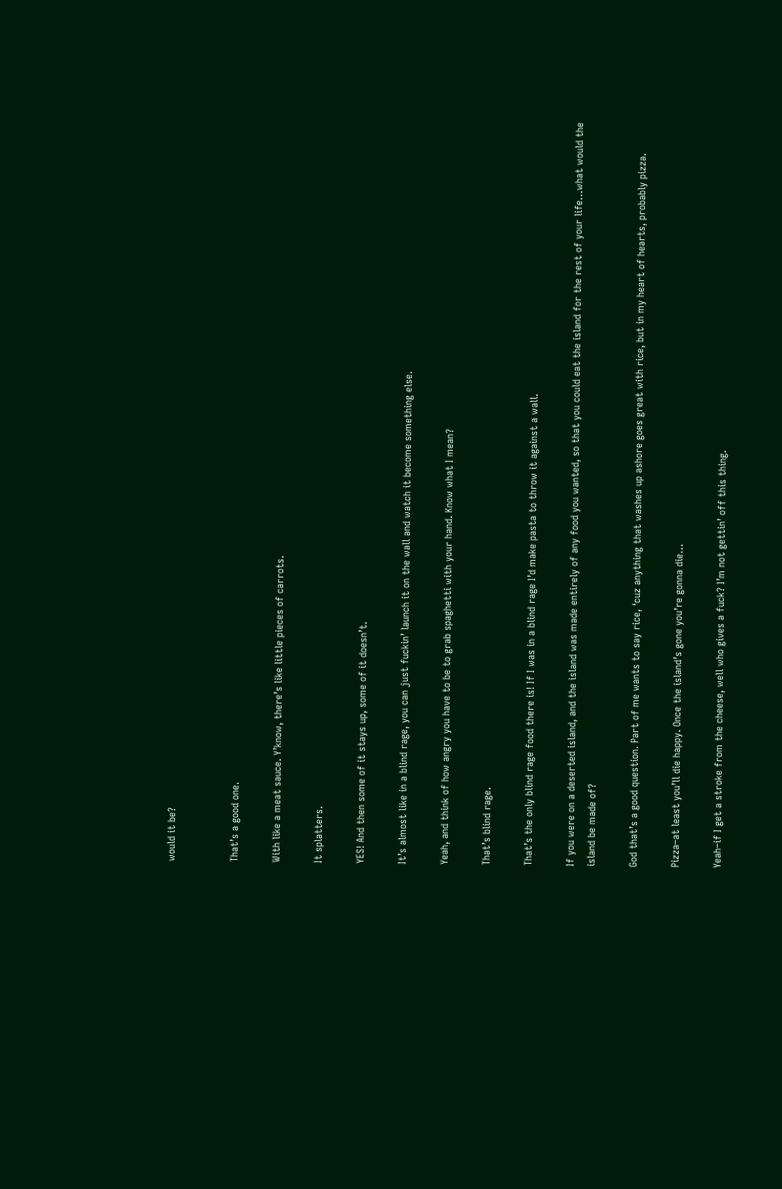would it be?


That’s a good one.

With like a meat sauce. Y’know, there’s like little pieces of carrots.

It splatters.

YES! And then some of it stays up, some of it doesn’t.

It’s almost like in a blind rage, you can just fuckin’ launch it on the wall and watch it become something else.

Yeah, and think of how angry you have to be to grab spaghetti with your hand. Know what I mean?

That’s blind rage.

That’s the only blind rage food there is! If I was in a blind rage I’d make pasta to throw it against a wall.

If you were on a deserted island, and the island was made entirely of any food you wanted, so that you could eat the island for the rest of your life…what would the island be made of?

God that’s a good question. Part of me wants to say rice, ‘cuz anything that washes up ashore goes great with rice, but in my heart of hearts, probably pizza.

Pizza–at least you’ll die happy. Once the island’s gone you’re gonna die…

Yeah–if I get a stroke from the cheese, well who gives a fuck? I’m not gettin’ off this thing.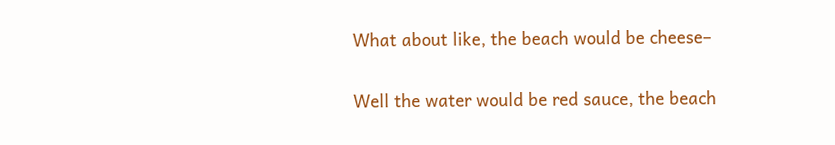What about like, the beach would be cheese–

Well the water would be red sauce, the beach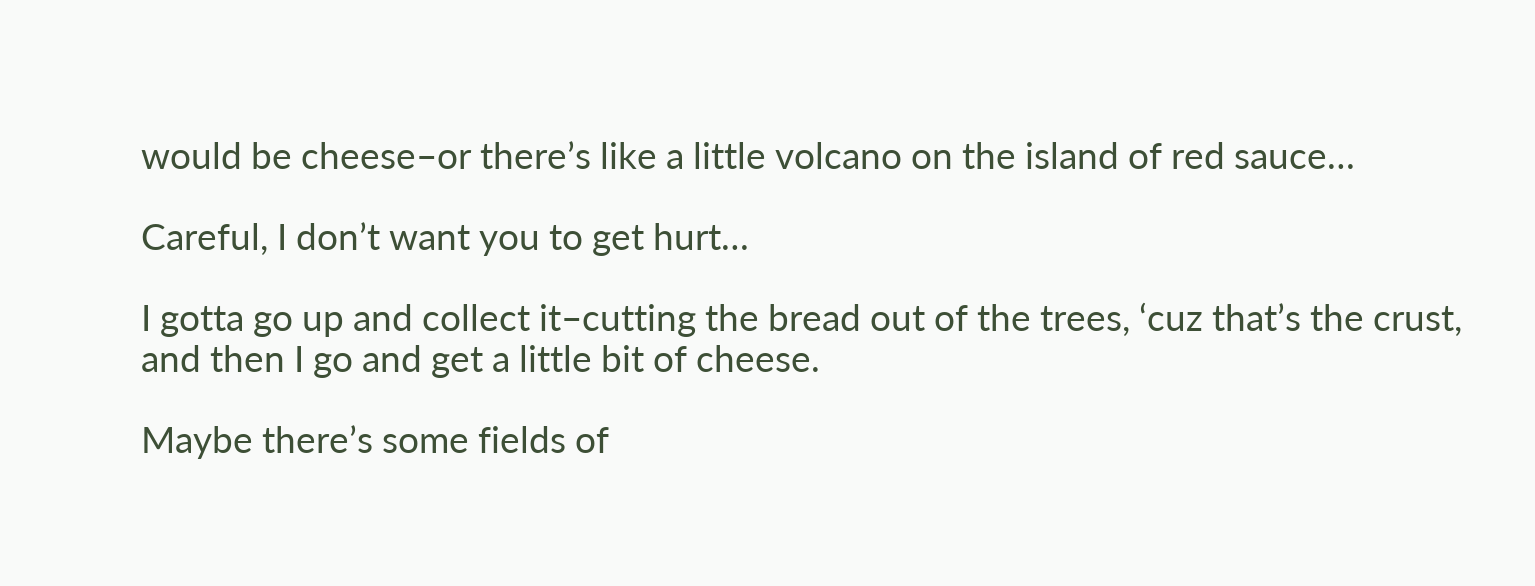would be cheese–or there’s like a little volcano on the island of red sauce…

Careful, I don’t want you to get hurt…

I gotta go up and collect it–cutting the bread out of the trees, ‘cuz that’s the crust, and then I go and get a little bit of cheese.

Maybe there’s some fields of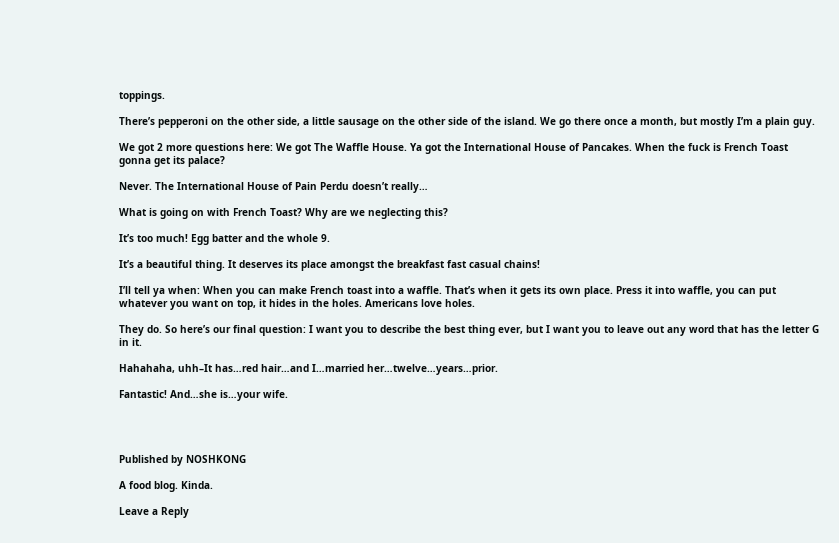toppings.

There’s pepperoni on the other side, a little sausage on the other side of the island. We go there once a month, but mostly I’m a plain guy.

We got 2 more questions here: We got The Waffle House. Ya got the International House of Pancakes. When the fuck is French Toast gonna get its palace?

Never. The International House of Pain Perdu doesn’t really…

What is going on with French Toast? Why are we neglecting this?

It’s too much! Egg batter and the whole 9.

It’s a beautiful thing. It deserves its place amongst the breakfast fast casual chains!

I’ll tell ya when: When you can make French toast into a waffle. That’s when it gets its own place. Press it into waffle, you can put whatever you want on top, it hides in the holes. Americans love holes.

They do. So here’s our final question: I want you to describe the best thing ever, but I want you to leave out any word that has the letter G in it.

Hahahaha, uhh–It has…red hair…and I…married her…twelve…years…prior.

Fantastic! And…she is…your wife.




Published by NOSHKONG

A food blog. Kinda.

Leave a Reply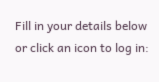Fill in your details below or click an icon to log in: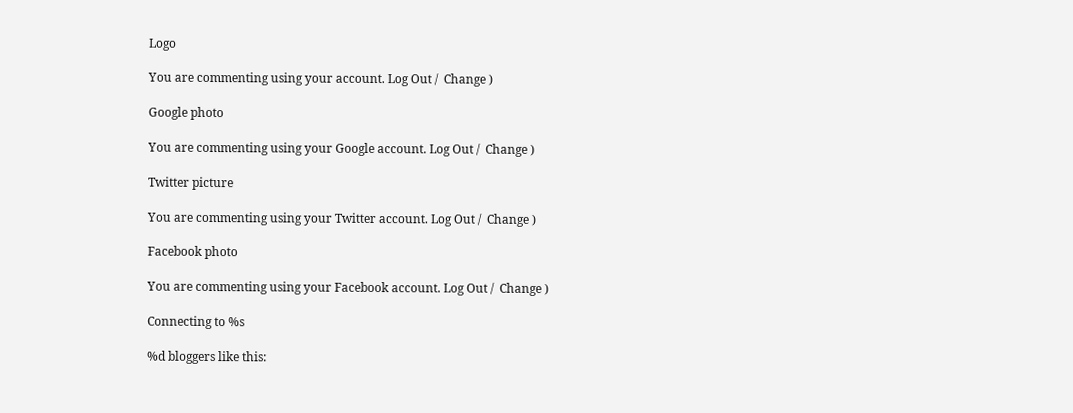Logo

You are commenting using your account. Log Out /  Change )

Google photo

You are commenting using your Google account. Log Out /  Change )

Twitter picture

You are commenting using your Twitter account. Log Out /  Change )

Facebook photo

You are commenting using your Facebook account. Log Out /  Change )

Connecting to %s

%d bloggers like this: